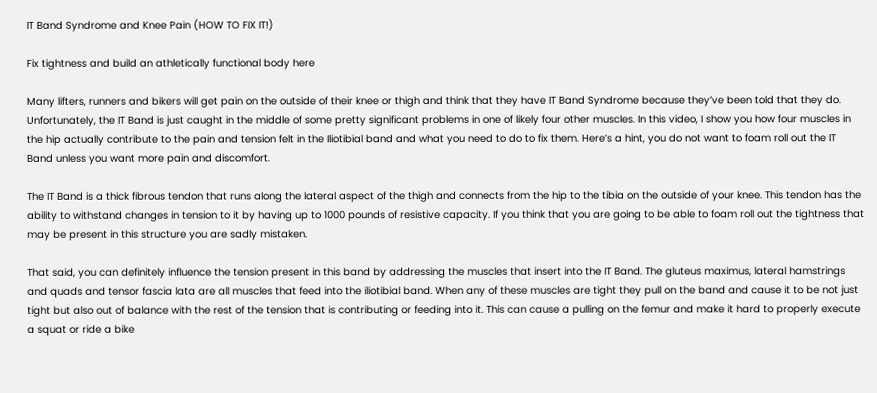IT Band Syndrome and Knee Pain (HOW TO FIX IT!)

Fix tightness and build an athletically functional body here

Many lifters, runners and bikers will get pain on the outside of their knee or thigh and think that they have IT Band Syndrome because they’ve been told that they do. Unfortunately, the IT Band is just caught in the middle of some pretty significant problems in one of likely four other muscles. In this video, I show you how four muscles in the hip actually contribute to the pain and tension felt in the Iliotibial band and what you need to do to fix them. Here’s a hint, you do not want to foam roll out the IT Band unless you want more pain and discomfort.

The IT Band is a thick fibrous tendon that runs along the lateral aspect of the thigh and connects from the hip to the tibia on the outside of your knee. This tendon has the ability to withstand changes in tension to it by having up to 1000 pounds of resistive capacity. If you think that you are going to be able to foam roll out the tightness that may be present in this structure you are sadly mistaken.

That said, you can definitely influence the tension present in this band by addressing the muscles that insert into the IT Band. The gluteus maximus, lateral hamstrings and quads and tensor fascia lata are all muscles that feed into the iliotibial band. When any of these muscles are tight they pull on the band and cause it to be not just tight but also out of balance with the rest of the tension that is contributing or feeding into it. This can cause a pulling on the femur and make it hard to properly execute a squat or ride a bike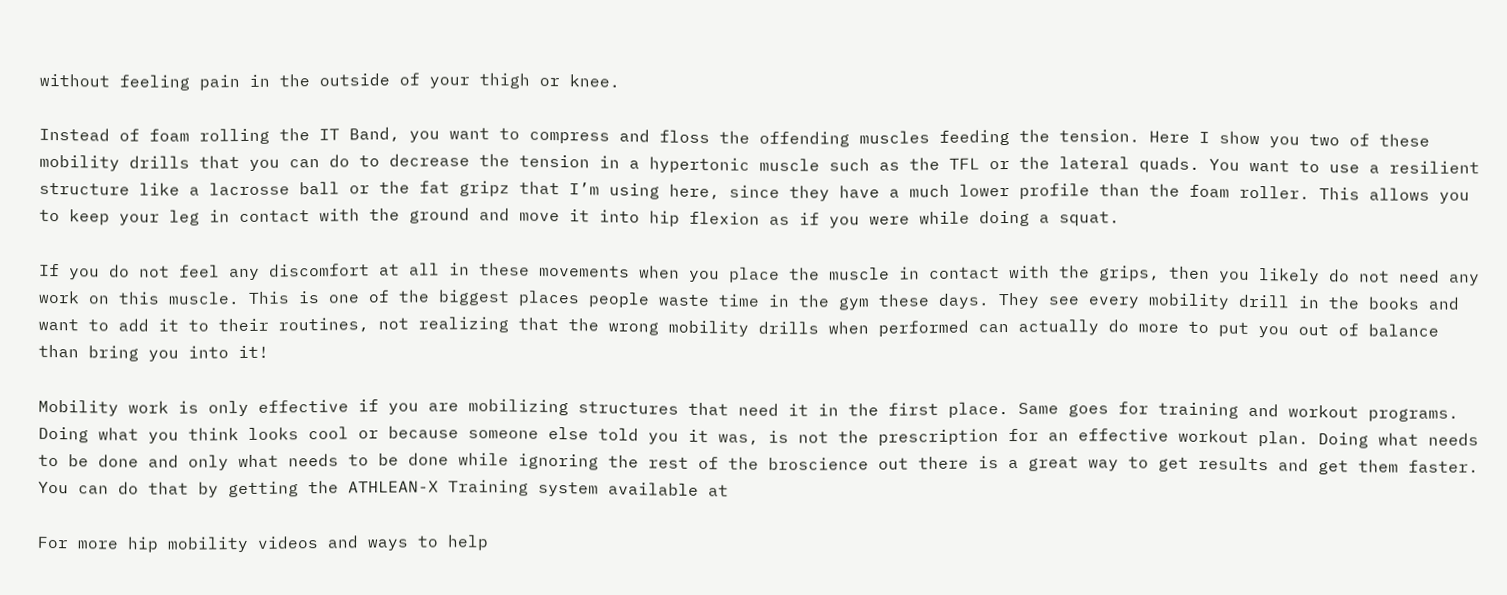without feeling pain in the outside of your thigh or knee.

Instead of foam rolling the IT Band, you want to compress and floss the offending muscles feeding the tension. Here I show you two of these mobility drills that you can do to decrease the tension in a hypertonic muscle such as the TFL or the lateral quads. You want to use a resilient structure like a lacrosse ball or the fat gripz that I’m using here, since they have a much lower profile than the foam roller. This allows you to keep your leg in contact with the ground and move it into hip flexion as if you were while doing a squat.

If you do not feel any discomfort at all in these movements when you place the muscle in contact with the grips, then you likely do not need any work on this muscle. This is one of the biggest places people waste time in the gym these days. They see every mobility drill in the books and want to add it to their routines, not realizing that the wrong mobility drills when performed can actually do more to put you out of balance than bring you into it!

Mobility work is only effective if you are mobilizing structures that need it in the first place. Same goes for training and workout programs. Doing what you think looks cool or because someone else told you it was, is not the prescription for an effective workout plan. Doing what needs to be done and only what needs to be done while ignoring the rest of the broscience out there is a great way to get results and get them faster. You can do that by getting the ATHLEAN-X Training system available at

For more hip mobility videos and ways to help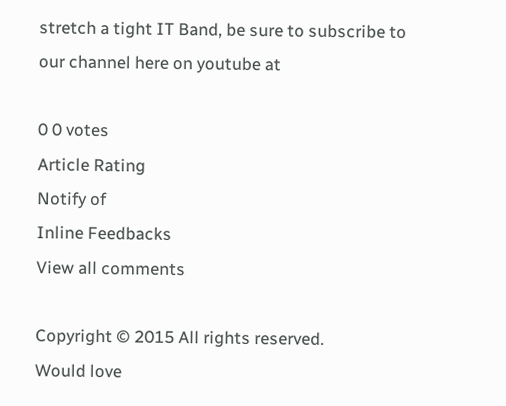stretch a tight IT Band, be sure to subscribe to our channel here on youtube at

0 0 votes
Article Rating
Notify of
Inline Feedbacks
View all comments

Copyright © 2015 All rights reserved.
Would love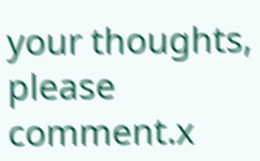your thoughts, please comment.x